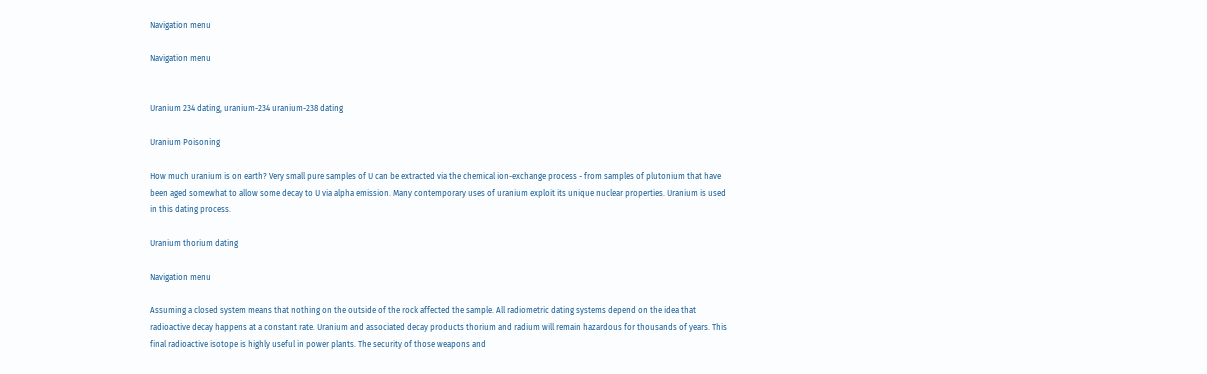Navigation menu

Navigation menu


Uranium 234 dating, uranium-234 uranium-238 dating

Uranium Poisoning

How much uranium is on earth? Very small pure samples of U can be extracted via the chemical ion-exchange process - from samples of plutonium that have been aged somewhat to allow some decay to U via alpha emission. Many contemporary uses of uranium exploit its unique nuclear properties. Uranium is used in this dating process.

Uranium thorium dating

Navigation menu

Assuming a closed system means that nothing on the outside of the rock affected the sample. All radiometric dating systems depend on the idea that radioactive decay happens at a constant rate. Uranium and associated decay products thorium and radium will remain hazardous for thousands of years. This final radioactive isotope is highly useful in power plants. The security of those weapons and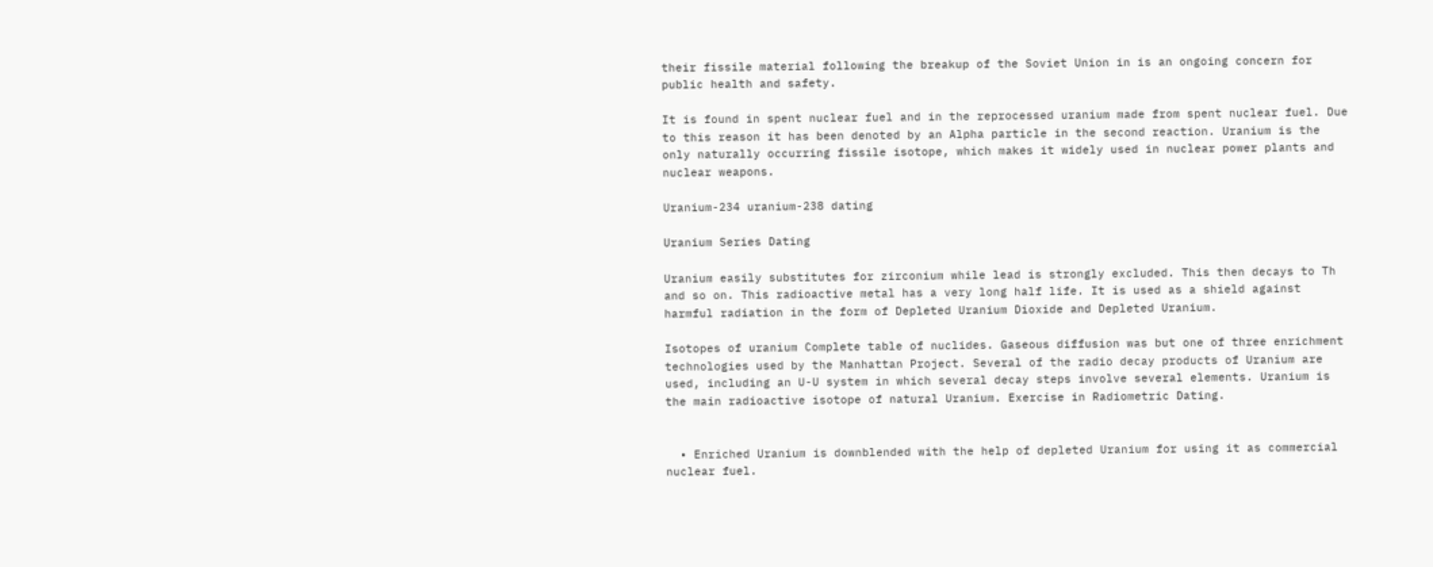their fissile material following the breakup of the Soviet Union in is an ongoing concern for public health and safety.

It is found in spent nuclear fuel and in the reprocessed uranium made from spent nuclear fuel. Due to this reason it has been denoted by an Alpha particle in the second reaction. Uranium is the only naturally occurring fissile isotope, which makes it widely used in nuclear power plants and nuclear weapons.

Uranium-234 uranium-238 dating

Uranium Series Dating

Uranium easily substitutes for zirconium while lead is strongly excluded. This then decays to Th and so on. This radioactive metal has a very long half life. It is used as a shield against harmful radiation in the form of Depleted Uranium Dioxide and Depleted Uranium.

Isotopes of uranium Complete table of nuclides. Gaseous diffusion was but one of three enrichment technologies used by the Manhattan Project. Several of the radio decay products of Uranium are used, including an U-U system in which several decay steps involve several elements. Uranium is the main radioactive isotope of natural Uranium. Exercise in Radiometric Dating.


  • Enriched Uranium is downblended with the help of depleted Uranium for using it as commercial nuclear fuel.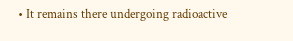• It remains there undergoing radioactive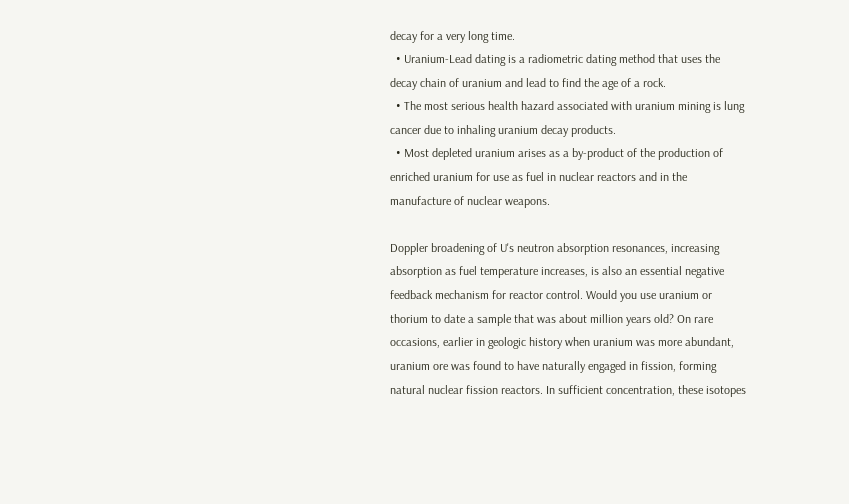decay for a very long time.
  • Uranium-Lead dating is a radiometric dating method that uses the decay chain of uranium and lead to find the age of a rock.
  • The most serious health hazard associated with uranium mining is lung cancer due to inhaling uranium decay products.
  • Most depleted uranium arises as a by-product of the production of enriched uranium for use as fuel in nuclear reactors and in the manufacture of nuclear weapons.

Doppler broadening of U's neutron absorption resonances, increasing absorption as fuel temperature increases, is also an essential negative feedback mechanism for reactor control. Would you use uranium or thorium to date a sample that was about million years old? On rare occasions, earlier in geologic history when uranium was more abundant, uranium ore was found to have naturally engaged in fission, forming natural nuclear fission reactors. In sufficient concentration, these isotopes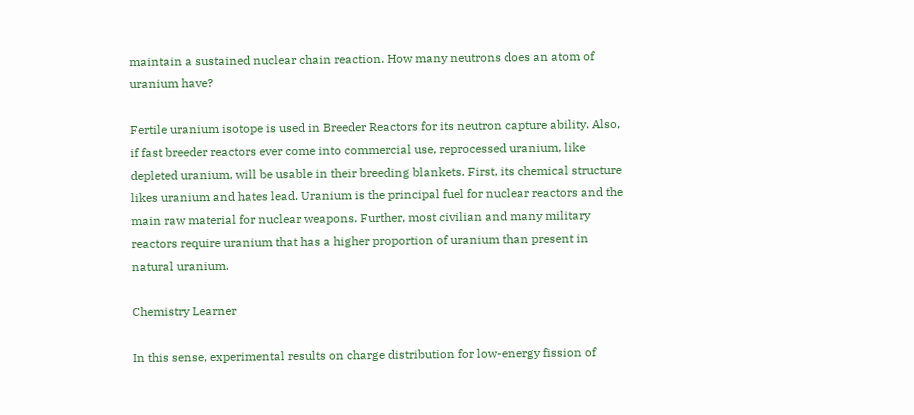maintain a sustained nuclear chain reaction. How many neutrons does an atom of uranium have?

Fertile uranium isotope is used in Breeder Reactors for its neutron capture ability. Also, if fast breeder reactors ever come into commercial use, reprocessed uranium, like depleted uranium, will be usable in their breeding blankets. First, its chemical structure likes uranium and hates lead. Uranium is the principal fuel for nuclear reactors and the main raw material for nuclear weapons. Further, most civilian and many military reactors require uranium that has a higher proportion of uranium than present in natural uranium.

Chemistry Learner

In this sense, experimental results on charge distribution for low-energy fission of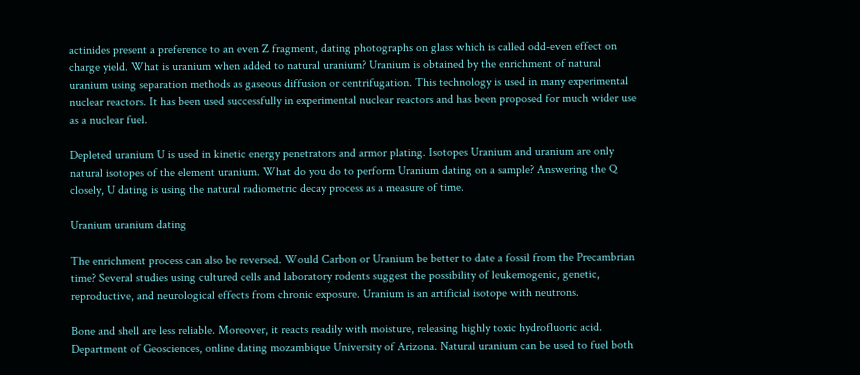actinides present a preference to an even Z fragment, dating photographs on glass which is called odd-even effect on charge yield. What is uranium when added to natural uranium? Uranium is obtained by the enrichment of natural uranium using separation methods as gaseous diffusion or centrifugation. This technology is used in many experimental nuclear reactors. It has been used successfully in experimental nuclear reactors and has been proposed for much wider use as a nuclear fuel.

Depleted uranium U is used in kinetic energy penetrators and armor plating. Isotopes Uranium and uranium are only natural isotopes of the element uranium. What do you do to perform Uranium dating on a sample? Answering the Q closely, U dating is using the natural radiometric decay process as a measure of time.

Uranium uranium dating

The enrichment process can also be reversed. Would Carbon or Uranium be better to date a fossil from the Precambrian time? Several studies using cultured cells and laboratory rodents suggest the possibility of leukemogenic, genetic, reproductive, and neurological effects from chronic exposure. Uranium is an artificial isotope with neutrons.

Bone and shell are less reliable. Moreover, it reacts readily with moisture, releasing highly toxic hydrofluoric acid. Department of Geosciences, online dating mozambique University of Arizona. Natural uranium can be used to fuel both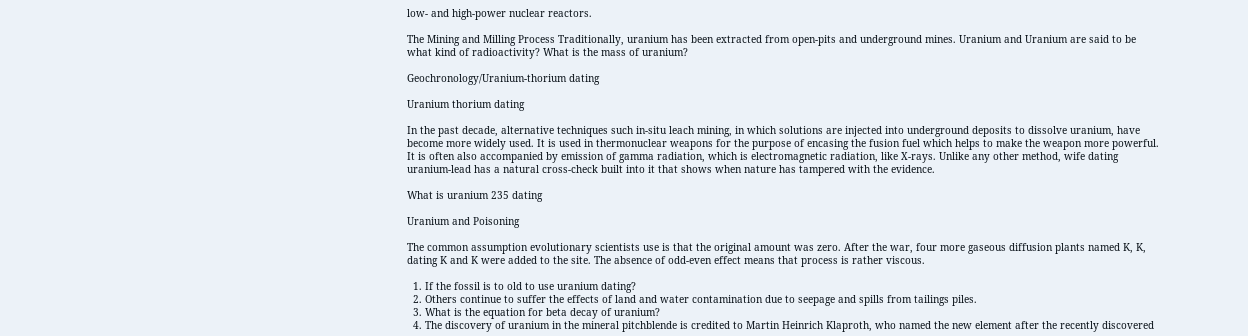low- and high-power nuclear reactors.

The Mining and Milling Process Traditionally, uranium has been extracted from open-pits and underground mines. Uranium and Uranium are said to be what kind of radioactivity? What is the mass of uranium?

Geochronology/Uranium-thorium dating

Uranium thorium dating

In the past decade, alternative techniques such in-situ leach mining, in which solutions are injected into underground deposits to dissolve uranium, have become more widely used. It is used in thermonuclear weapons for the purpose of encasing the fusion fuel which helps to make the weapon more powerful. It is often also accompanied by emission of gamma radiation, which is electromagnetic radiation, like X-rays. Unlike any other method, wife dating uranium-lead has a natural cross-check built into it that shows when nature has tampered with the evidence.

What is uranium 235 dating

Uranium and Poisoning

The common assumption evolutionary scientists use is that the original amount was zero. After the war, four more gaseous diffusion plants named K, K, dating K and K were added to the site. The absence of odd-even effect means that process is rather viscous.

  1. If the fossil is to old to use uranium dating?
  2. Others continue to suffer the effects of land and water contamination due to seepage and spills from tailings piles.
  3. What is the equation for beta decay of uranium?
  4. The discovery of uranium in the mineral pitchblende is credited to Martin Heinrich Klaproth, who named the new element after the recently discovered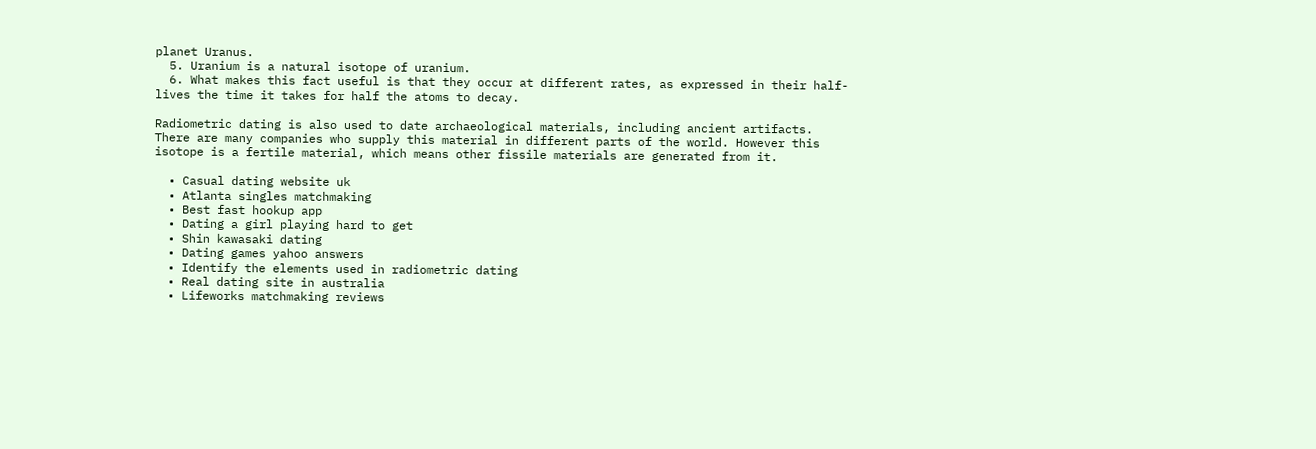planet Uranus.
  5. Uranium is a natural isotope of uranium.
  6. What makes this fact useful is that they occur at different rates, as expressed in their half-lives the time it takes for half the atoms to decay.

Radiometric dating is also used to date archaeological materials, including ancient artifacts. There are many companies who supply this material in different parts of the world. However this isotope is a fertile material, which means other fissile materials are generated from it.

  • Casual dating website uk
  • Atlanta singles matchmaking
  • Best fast hookup app
  • Dating a girl playing hard to get
  • Shin kawasaki dating
  • Dating games yahoo answers
  • Identify the elements used in radiometric dating
  • Real dating site in australia
  • Lifeworks matchmaking reviews